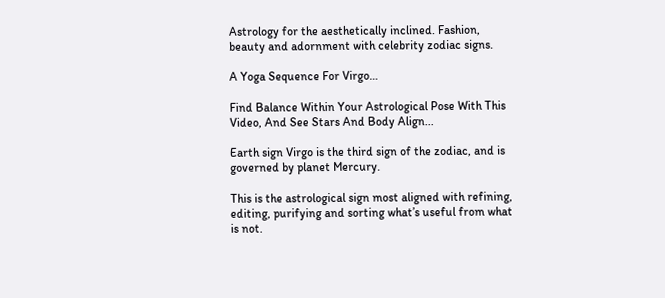Astrology for the aesthetically inclined. Fashion, beauty and adornment with celebrity zodiac signs.

A Yoga Sequence For Virgo…

Find Balance Within Your Astrological Pose With This Video, And See Stars And Body Align...

Earth sign Virgo is the third sign of the zodiac, and is governed by planet Mercury.

This is the astrological sign most aligned with refining, editing, purifying and sorting what’s useful from what is not.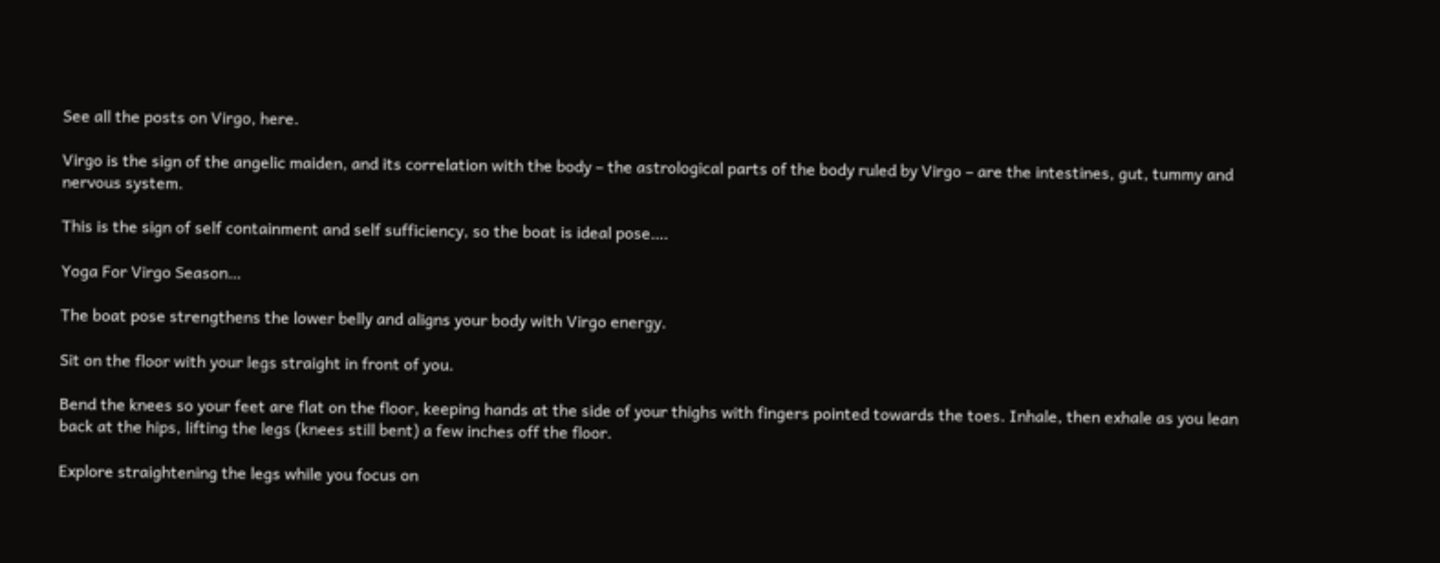See all the posts on Virgo, here.

Virgo is the sign of the angelic maiden, and its correlation with the body – the astrological parts of the body ruled by Virgo – are the intestines, gut, tummy and nervous system.

This is the sign of self containment and self sufficiency, so the boat is ideal pose….

Yoga For Virgo Season…

The boat pose strengthens the lower belly and aligns your body with Virgo energy.

Sit on the floor with your legs straight in front of you.

Bend the knees so your feet are flat on the floor, keeping hands at the side of your thighs with fingers pointed towards the toes. Inhale, then exhale as you lean back at the hips, lifting the legs (knees still bent) a few inches off the floor.

Explore straightening the legs while you focus on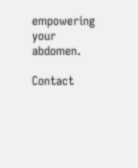empowering your abdomen.

Contact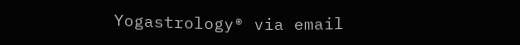Yogastrology® via email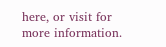here, or visit for more information.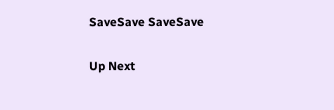SaveSave SaveSave

Up Next